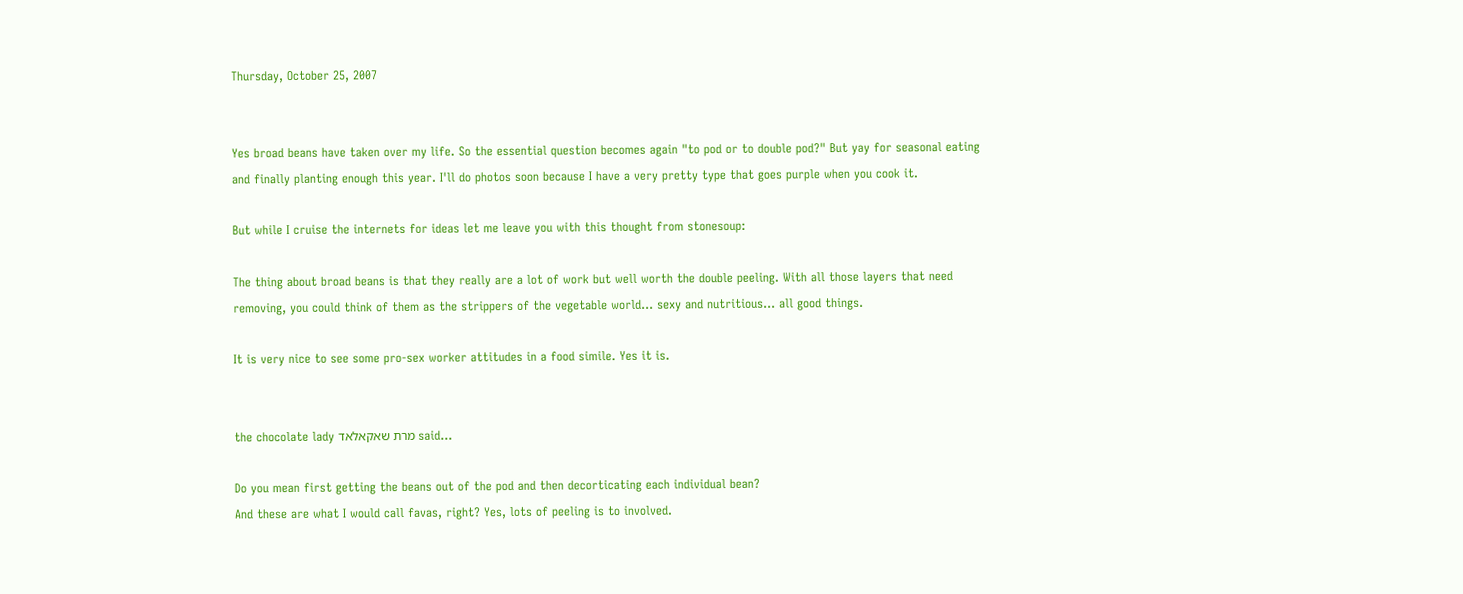Thursday, October 25, 2007


Yes broad beans have taken over my life. So the essential question becomes again "to pod or to double pod?" But yay for seasonal eating and finally planting enough this year. I'll do photos soon because I have a very pretty type that goes purple when you cook it.

But while I cruise the internets for ideas let me leave you with this thought from stonesoup:

The thing about broad beans is that they really are a lot of work but well worth the double peeling. With all those layers that need removing, you could think of them as the strippers of the vegetable world... sexy and nutritious... all good things.

It is very nice to see some pro-sex worker attitudes in a food simile. Yes it is.


the chocolate lady מרת שאקאלאד said...

Do you mean first getting the beans out of the pod and then decorticating each individual bean?
And these are what I would call favas, right? Yes, lots of peeling is to involved.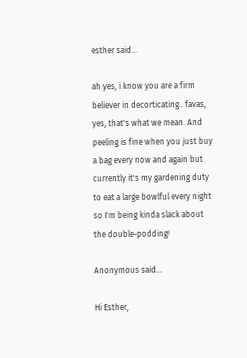esther said...

ah yes, i know you are a firm believer in decorticating.. favas, yes, that's what we mean. And peeling is fine when you just buy a bag every now and again but currently it's my gardening duty to eat a large bowlful every night so I'm being kinda slack about the double-podding!

Anonymous said...

Hi Esther,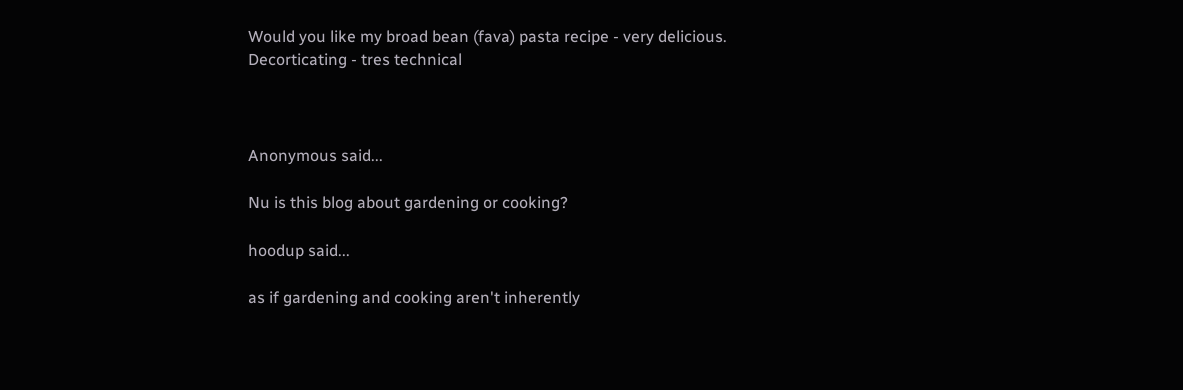Would you like my broad bean (fava) pasta recipe - very delicious.
Decorticating - tres technical



Anonymous said...

Nu is this blog about gardening or cooking?

hoodup said...

as if gardening and cooking aren't inherently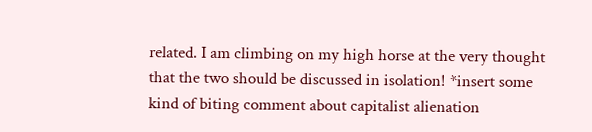related. I am climbing on my high horse at the very thought that the two should be discussed in isolation! *insert some kind of biting comment about capitalist alienation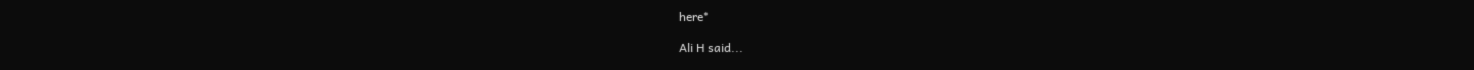here*

Ali H said...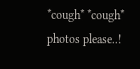*cough* *cough* photos please..!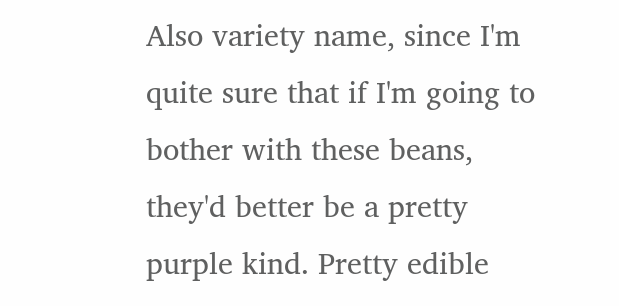Also variety name, since I'm quite sure that if I'm going to bother with these beans, they'd better be a pretty purple kind. Pretty edible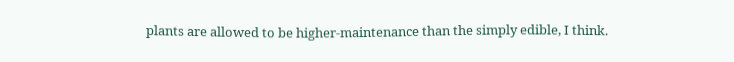plants are allowed to be higher-maintenance than the simply edible, I think.